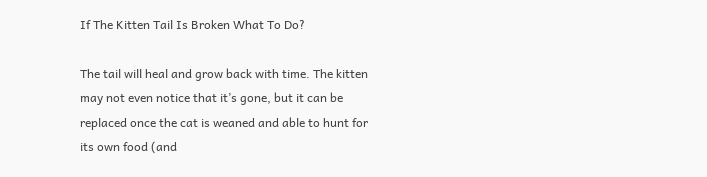If The Kitten Tail Is Broken What To Do?

The tail will heal and grow back with time. The kitten may not even notice that it’s gone, but it can be replaced once the cat is weaned and able to hunt for its own food (and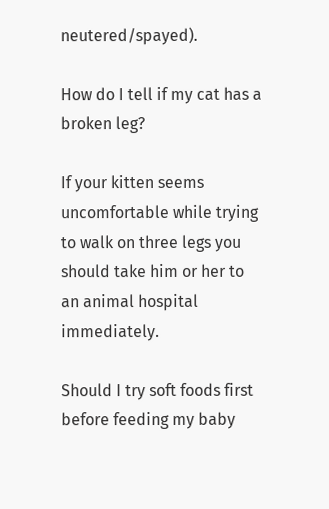neutered/spayed).

How do I tell if my cat has a broken leg?

If your kitten seems uncomfortable while trying to walk on three legs you should take him or her to an animal hospital immediately.

Should I try soft foods first before feeding my baby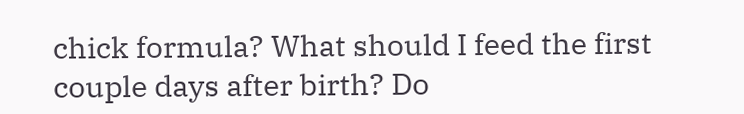chick formula? What should I feed the first couple days after birth? Do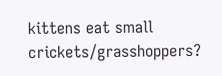kittens eat small crickets/grasshoppers?